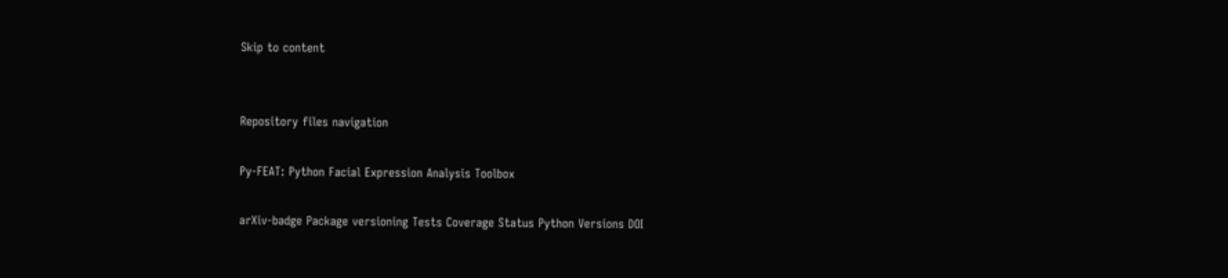Skip to content


Repository files navigation

Py-FEAT: Python Facial Expression Analysis Toolbox

arXiv-badge Package versioning Tests Coverage Status Python Versions DOI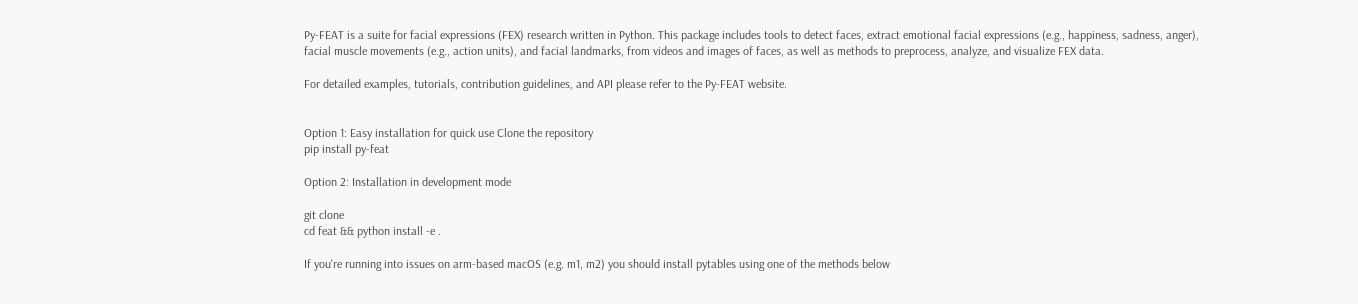Py-FEAT is a suite for facial expressions (FEX) research written in Python. This package includes tools to detect faces, extract emotional facial expressions (e.g., happiness, sadness, anger), facial muscle movements (e.g., action units), and facial landmarks, from videos and images of faces, as well as methods to preprocess, analyze, and visualize FEX data.

For detailed examples, tutorials, contribution guidelines, and API please refer to the Py-FEAT website.


Option 1: Easy installation for quick use Clone the repository
pip install py-feat

Option 2: Installation in development mode

git clone
cd feat && python install -e .

If you're running into issues on arm-based macOS (e.g. m1, m2) you should install pytables using one of the methods below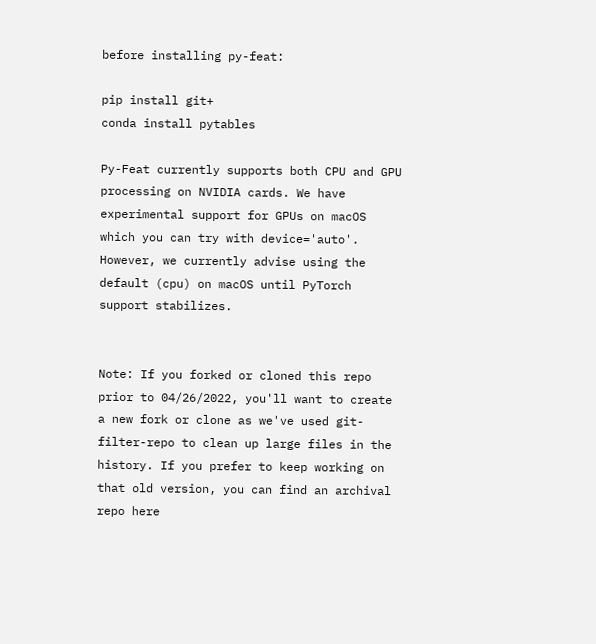before installing py-feat:

pip install git+
conda install pytables

Py-Feat currently supports both CPU and GPU processing on NVIDIA cards. We have experimental support for GPUs on macOS which you can try with device='auto'. However, we currently advise using the default (cpu) on macOS until PyTorch support stabilizes.


Note: If you forked or cloned this repo prior to 04/26/2022, you'll want to create a new fork or clone as we've used git-filter-repo to clean up large files in the history. If you prefer to keep working on that old version, you can find an archival repo here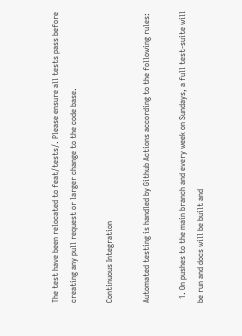The test have been relocated to feat/tests/. Please ensure all tests pass before creating any pull request or larger change to the code base.

Continuous Integration

Automated testing is handled by Github Actions according to the following rules:

  1. On pushes to the main branch and every week on Sundays, a full test-suite will be run and docs will be built and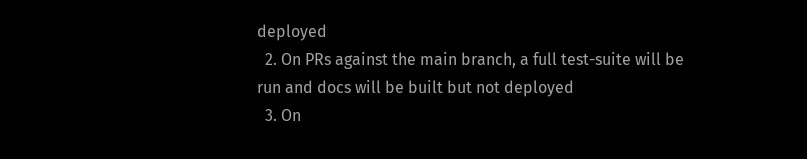deployed
  2. On PRs against the main branch, a full test-suite will be run and docs will be built but not deployed
  3. On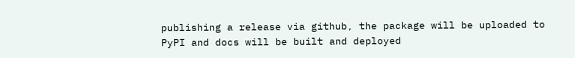publishing a release via github, the package will be uploaded to PyPI and docs will be built and deployed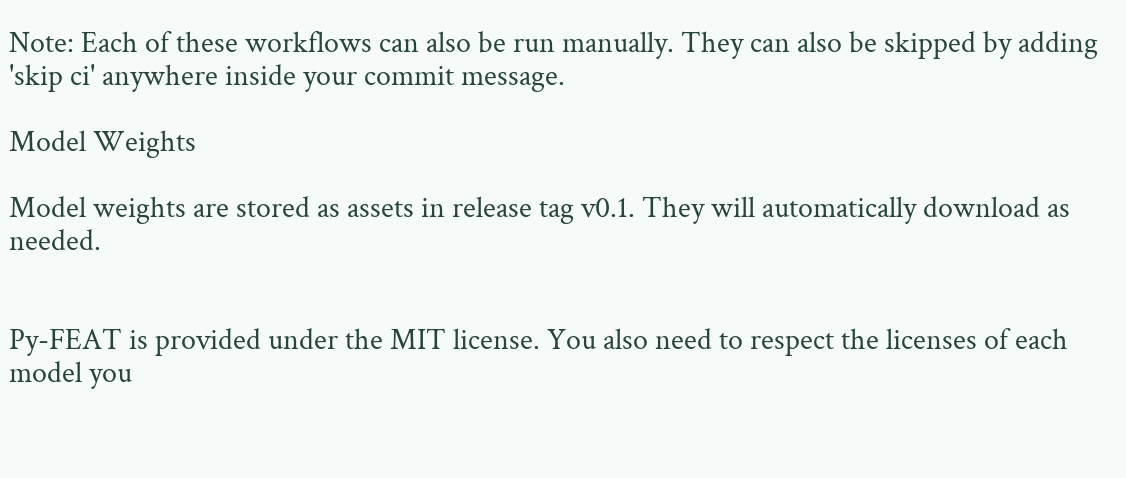Note: Each of these workflows can also be run manually. They can also be skipped by adding 'skip ci' anywhere inside your commit message.

Model Weights

Model weights are stored as assets in release tag v0.1. They will automatically download as needed.


Py-FEAT is provided under the MIT license. You also need to respect the licenses of each model you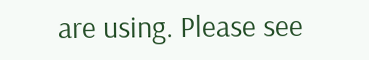are using. Please see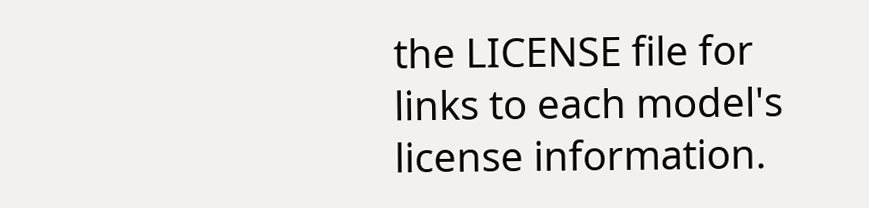the LICENSE file for links to each model's license information.